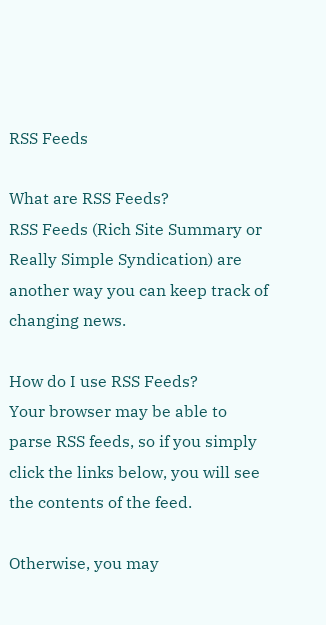RSS Feeds

What are RSS Feeds?
RSS Feeds (Rich Site Summary or Really Simple Syndication) are another way you can keep track of changing news.

How do I use RSS Feeds?
Your browser may be able to parse RSS feeds, so if you simply click the links below, you will see the contents of the feed.

Otherwise, you may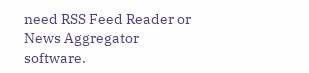need RSS Feed Reader or News Aggregator software.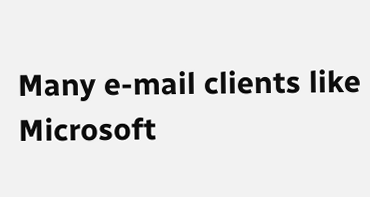Many e-mail clients like Microsoft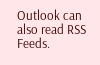Outlook can also read RSS Feeds.